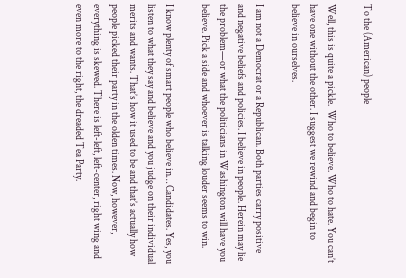To the (American) people

Well, this is quite a pickle.  Who to believe. Who to hate. You can’t have one without the other. I suggest we rewind and begin to believe in ourselves.

I am not a Democrat or a Republican. Both parties carry positive and negative beliefs and policies. I believe in people. Herein may lie the problem—or what the politicians in Washington will have you believe. Pick a side and whoever is talking louder seems to win.

I know plenty of smart people who believe in… Candidates. Yes, you listen to what they say and believe and you judge on their individual merits and wants. That’s how it used to be and that’s actually how people picked their party in the olden times. Now, however, everything is skewed. There is left-left, left-center, right wing and even more to the right, the dreaded Tea Party.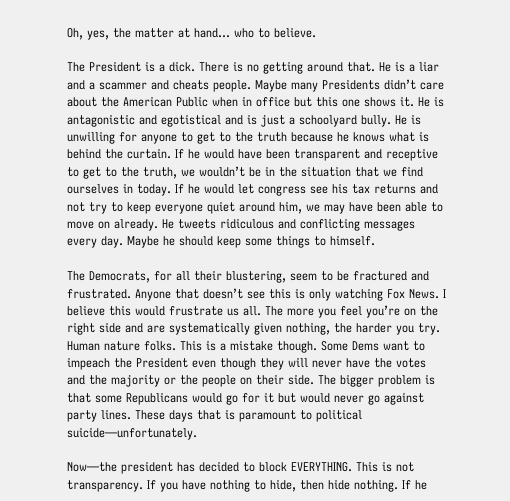Oh, yes, the matter at hand… who to believe.

The President is a dick. There is no getting around that. He is a liar and a scammer and cheats people. Maybe many Presidents didn’t care about the American Public when in office but this one shows it. He is antagonistic and egotistical and is just a schoolyard bully. He is unwilling for anyone to get to the truth because he knows what is behind the curtain. If he would have been transparent and receptive to get to the truth, we wouldn’t be in the situation that we find ourselves in today. If he would let congress see his tax returns and not try to keep everyone quiet around him, we may have been able to move on already. He tweets ridiculous and conflicting messages every day. Maybe he should keep some things to himself.

The Democrats, for all their blustering, seem to be fractured and frustrated. Anyone that doesn’t see this is only watching Fox News. I believe this would frustrate us all. The more you feel you’re on the right side and are systematically given nothing, the harder you try. Human nature folks. This is a mistake though. Some Dems want to impeach the President even though they will never have the votes and the majority or the people on their side. The bigger problem is that some Republicans would go for it but would never go against party lines. These days that is paramount to political suicide—unfortunately.

Now—the president has decided to block EVERYTHING. This is not transparency. If you have nothing to hide, then hide nothing. If he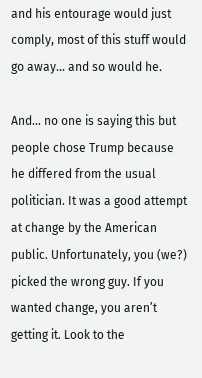and his entourage would just comply, most of this stuff would go away… and so would he.

And… no one is saying this but people chose Trump because he differed from the usual politician. It was a good attempt at change by the American public. Unfortunately, you (we?) picked the wrong guy. If you wanted change, you aren’t getting it. Look to the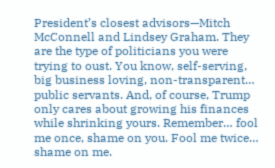President’s closest advisors—Mitch McConnell and Lindsey Graham. They are the type of politicians you were trying to oust. You know, self-serving, big business loving, non-transparent… public servants. And, of course, Trump only cares about growing his finances while shrinking yours. Remember… fool me once, shame on you. Fool me twice… shame on me.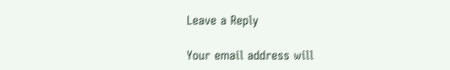Leave a Reply

Your email address will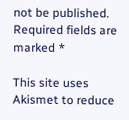not be published. Required fields are marked *

This site uses Akismet to reduce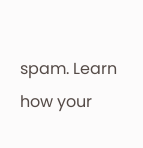spam. Learn how your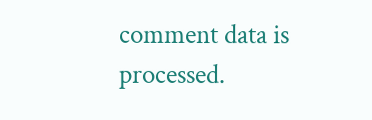comment data is processed.